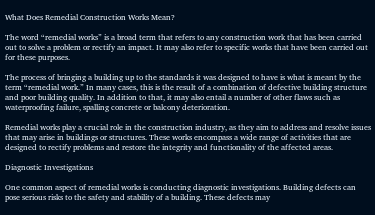What Does Remedial Construction Works Mean?

The word “remedial works” is a broad term that refers to any construction work that has been carried out to solve a problem or rectify an impact. It may also refer to specific works that have been carried out for these purposes.

The process of bringing a building up to the standards it was designed to have is what is meant by the term “remedial work.” In many cases, this is the result of a combination of defective building structure and poor building quality. In addition to that, it may also entail a number of other flaws such as waterproofing failure, spalling concrete or balcony deterioration.

Remedial works play a crucial role in the construction industry, as they aim to address and resolve issues that may arise in buildings or structures. These works encompass a wide range of activities that are designed to rectify problems and restore the integrity and functionality of the affected areas.

Diagnostic Investigations

One common aspect of remedial works is conducting diagnostic investigations. Building defects can pose serious risks to the safety and stability of a building. These defects may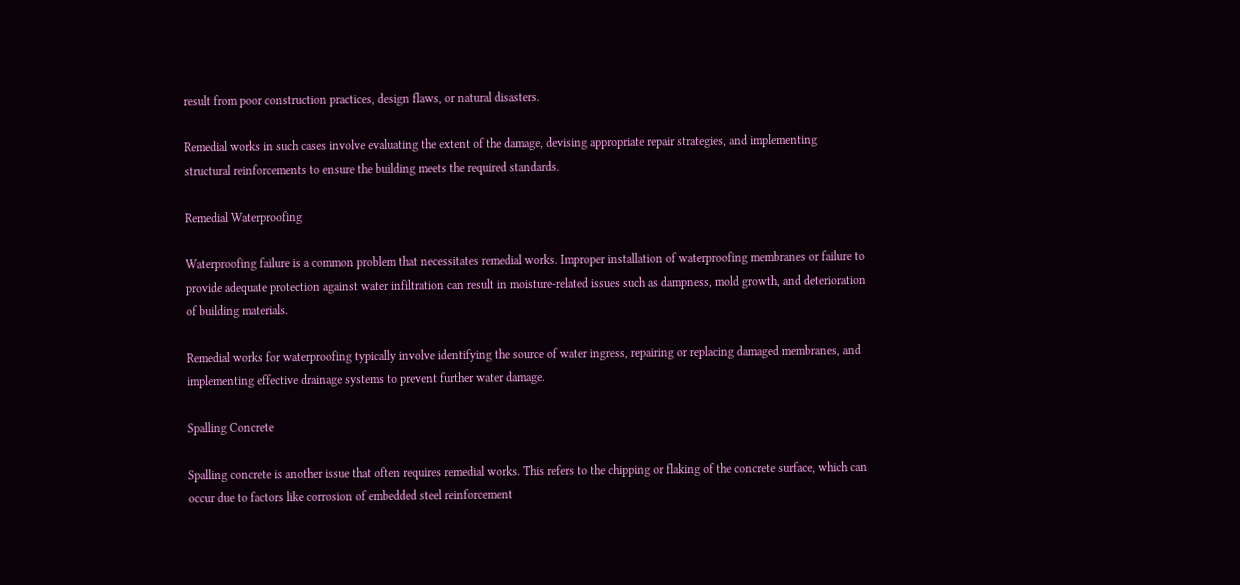result from poor construction practices, design flaws, or natural disasters.

Remedial works in such cases involve evaluating the extent of the damage, devising appropriate repair strategies, and implementing structural reinforcements to ensure the building meets the required standards.

Remedial Waterproofing

Waterproofing failure is a common problem that necessitates remedial works. Improper installation of waterproofing membranes or failure to provide adequate protection against water infiltration can result in moisture-related issues such as dampness, mold growth, and deterioration of building materials.

Remedial works for waterproofing typically involve identifying the source of water ingress, repairing or replacing damaged membranes, and implementing effective drainage systems to prevent further water damage.

Spalling Concrete

Spalling concrete is another issue that often requires remedial works. This refers to the chipping or flaking of the concrete surface, which can occur due to factors like corrosion of embedded steel reinforcement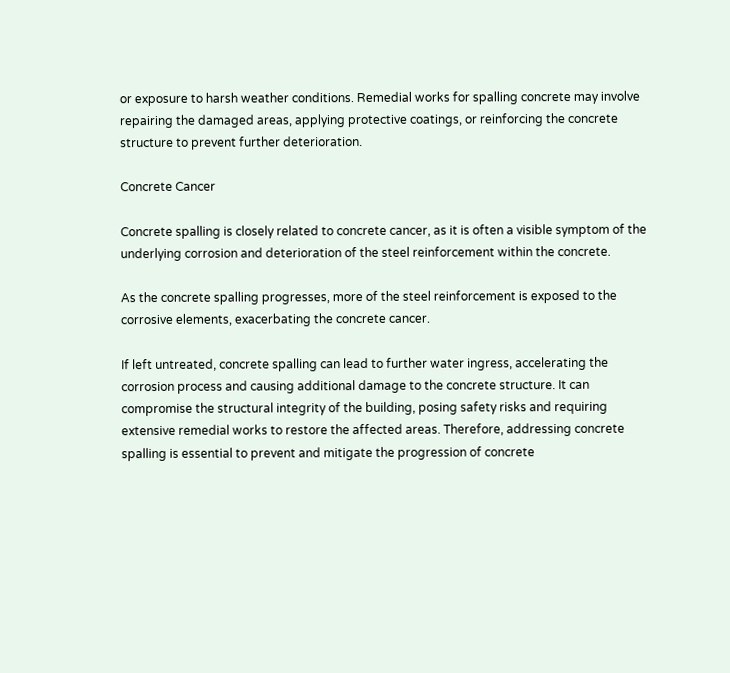or exposure to harsh weather conditions. Remedial works for spalling concrete may involve repairing the damaged areas, applying protective coatings, or reinforcing the concrete structure to prevent further deterioration.

Concrete Cancer

Concrete spalling is closely related to concrete cancer, as it is often a visible symptom of the underlying corrosion and deterioration of the steel reinforcement within the concrete.

As the concrete spalling progresses, more of the steel reinforcement is exposed to the corrosive elements, exacerbating the concrete cancer.

If left untreated, concrete spalling can lead to further water ingress, accelerating the corrosion process and causing additional damage to the concrete structure. It can compromise the structural integrity of the building, posing safety risks and requiring extensive remedial works to restore the affected areas. Therefore, addressing concrete spalling is essential to prevent and mitigate the progression of concrete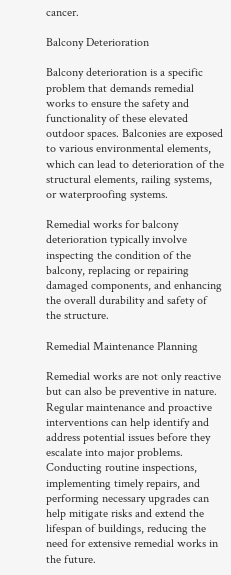cancer.

Balcony Deterioration

Balcony deterioration is a specific problem that demands remedial works to ensure the safety and functionality of these elevated outdoor spaces. Balconies are exposed to various environmental elements, which can lead to deterioration of the structural elements, railing systems, or waterproofing systems.

Remedial works for balcony deterioration typically involve inspecting the condition of the balcony, replacing or repairing damaged components, and enhancing the overall durability and safety of the structure.

Remedial Maintenance Planning

Remedial works are not only reactive but can also be preventive in nature. Regular maintenance and proactive interventions can help identify and address potential issues before they escalate into major problems. Conducting routine inspections, implementing timely repairs, and performing necessary upgrades can help mitigate risks and extend the lifespan of buildings, reducing the need for extensive remedial works in the future.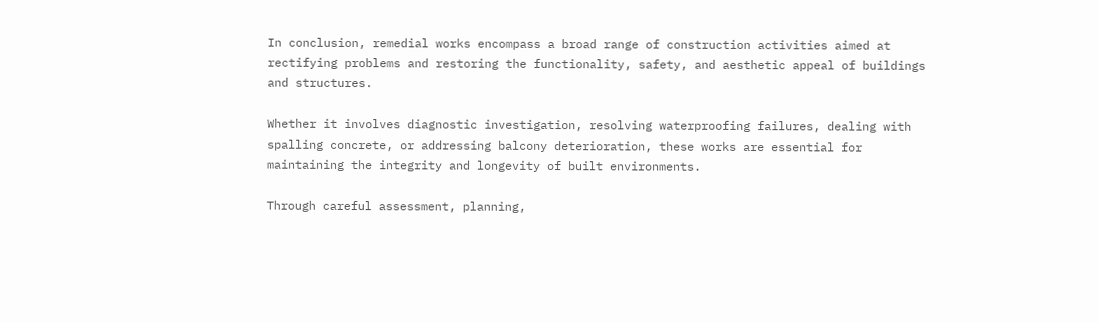In conclusion, remedial works encompass a broad range of construction activities aimed at rectifying problems and restoring the functionality, safety, and aesthetic appeal of buildings and structures.

Whether it involves diagnostic investigation, resolving waterproofing failures, dealing with spalling concrete, or addressing balcony deterioration, these works are essential for maintaining the integrity and longevity of built environments.

Through careful assessment, planning,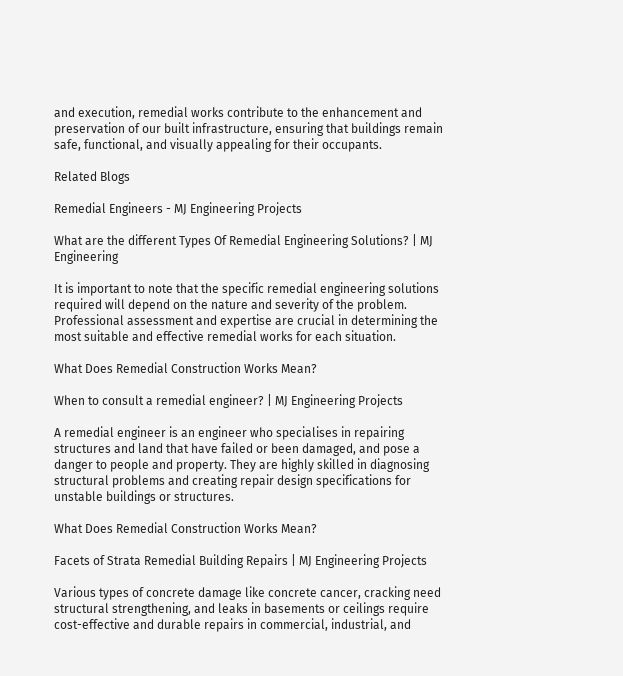and execution, remedial works contribute to the enhancement and preservation of our built infrastructure, ensuring that buildings remain safe, functional, and visually appealing for their occupants.

Related Blogs

Remedial Engineers - MJ Engineering Projects

What are the different Types Of Remedial Engineering Solutions? | MJ Engineering

It is important to note that the specific remedial engineering solutions required will depend on the nature and severity of the problem. Professional assessment and expertise are crucial in determining the most suitable and effective remedial works for each situation.

What Does Remedial Construction Works Mean?

When to consult a remedial engineer? | MJ Engineering Projects

A remedial engineer is an engineer who specialises in repairing structures and land that have failed or been damaged, and pose a danger to people and property. They are highly skilled in diagnosing structural problems and creating repair design specifications for unstable buildings or structures.

What Does Remedial Construction Works Mean?

Facets of Strata Remedial Building Repairs | MJ Engineering Projects

Various types of concrete damage like concrete cancer, cracking need structural strengthening, and leaks in basements or ceilings require cost-effective and durable repairs in commercial, industrial, and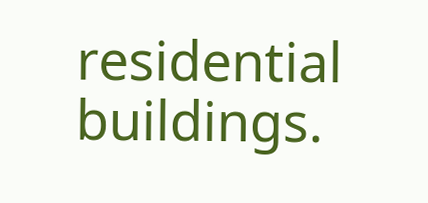residential buildings.